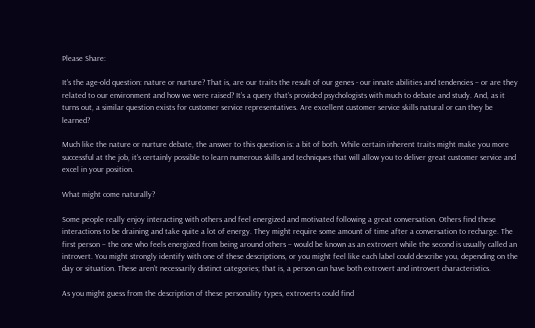Please Share:

It’s the age-old question: nature or nurture? That is, are our traits the result of our genes - our innate abilities and tendencies – or are they related to our environment and how we were raised? It’s a query that’s provided psychologists with much to debate and study. And, as it turns out, a similar question exists for customer service representatives. Are excellent customer service skills natural or can they be learned?

Much like the nature or nurture debate, the answer to this question is: a bit of both. While certain inherent traits might make you more successful at the job, it’s certainly possible to learn numerous skills and techniques that will allow you to deliver great customer service and excel in your position.

What might come naturally?

Some people really enjoy interacting with others and feel energized and motivated following a great conversation. Others find these interactions to be draining and take quite a lot of energy. They might require some amount of time after a conversation to recharge. The first person – the one who feels energized from being around others – would be known as an extrovert while the second is usually called an introvert. You might strongly identify with one of these descriptions, or you might feel like each label could describe you, depending on the day or situation. These aren’t necessarily distinct categories; that is, a person can have both extrovert and introvert characteristics.

As you might guess from the description of these personality types, extroverts could find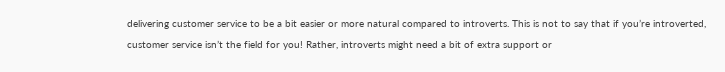delivering customer service to be a bit easier or more natural compared to introverts. This is not to say that if you’re introverted, customer service isn’t the field for you! Rather, introverts might need a bit of extra support or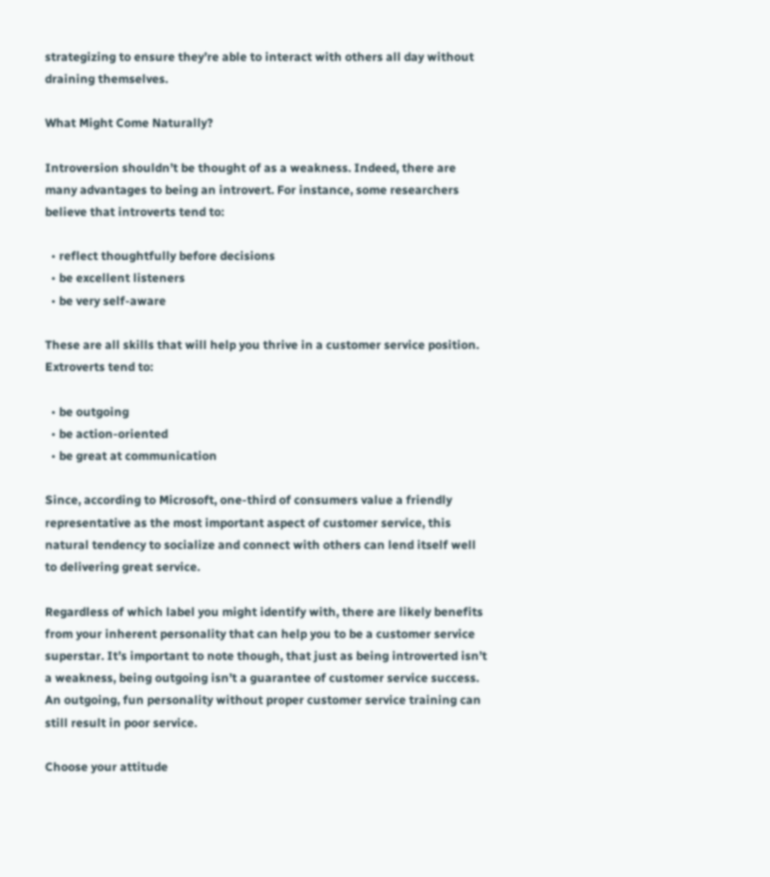strategizing to ensure they’re able to interact with others all day without draining themselves.

What Might Come Naturally?

Introversion shouldn’t be thought of as a weakness. Indeed, there are many advantages to being an introvert. For instance, some researchers believe that introverts tend to:

  • reflect thoughtfully before decisions
  • be excellent listeners
  • be very self-aware

These are all skills that will help you thrive in a customer service position. Extroverts tend to:

  • be outgoing
  • be action-oriented
  • be great at communication

Since, according to Microsoft, one-third of consumers value a friendly representative as the most important aspect of customer service, this natural tendency to socialize and connect with others can lend itself well to delivering great service.

Regardless of which label you might identify with, there are likely benefits from your inherent personality that can help you to be a customer service superstar. It’s important to note though, that just as being introverted isn’t a weakness, being outgoing isn’t a guarantee of customer service success. An outgoing, fun personality without proper customer service training can still result in poor service.

Choose your attitude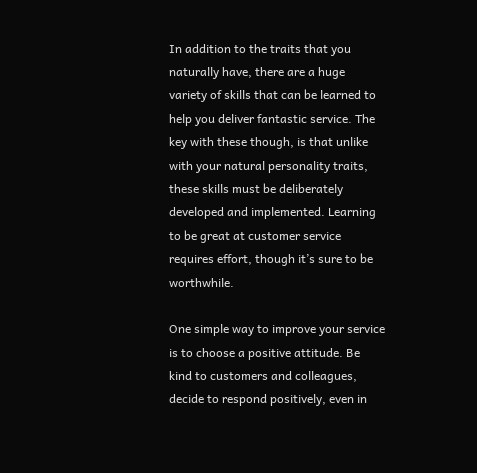In addition to the traits that you naturally have, there are a huge variety of skills that can be learned to help you deliver fantastic service. The key with these though, is that unlike with your natural personality traits, these skills must be deliberately developed and implemented. Learning to be great at customer service requires effort, though it’s sure to be worthwhile.

One simple way to improve your service is to choose a positive attitude. Be kind to customers and colleagues, decide to respond positively, even in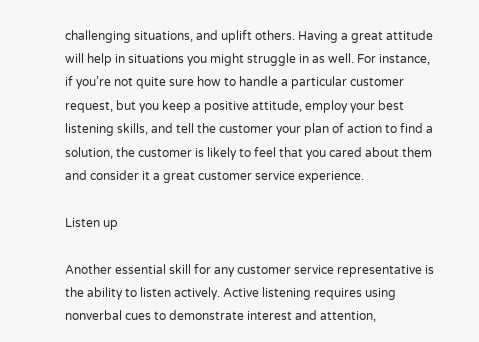challenging situations, and uplift others. Having a great attitude will help in situations you might struggle in as well. For instance, if you’re not quite sure how to handle a particular customer request, but you keep a positive attitude, employ your best listening skills, and tell the customer your plan of action to find a solution, the customer is likely to feel that you cared about them and consider it a great customer service experience.

Listen up

Another essential skill for any customer service representative is the ability to listen actively. Active listening requires using nonverbal cues to demonstrate interest and attention,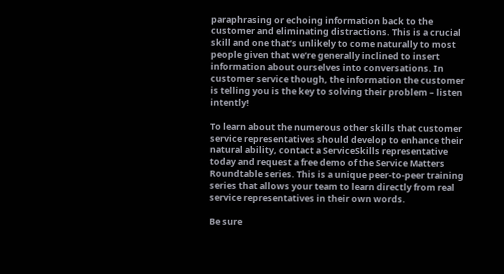paraphrasing or echoing information back to the customer and eliminating distractions. This is a crucial skill and one that’s unlikely to come naturally to most people given that we’re generally inclined to insert information about ourselves into conversations. In customer service though, the information the customer is telling you is the key to solving their problem – listen intently!

To learn about the numerous other skills that customer service representatives should develop to enhance their natural ability, contact a ServiceSkills representative today and request a free demo of the Service Matters Roundtable series. This is a unique peer-to-peer training series that allows your team to learn directly from real service representatives in their own words.

Be sure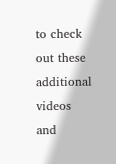to check out these additional videos and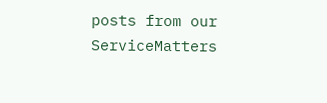posts from our ServiceMatters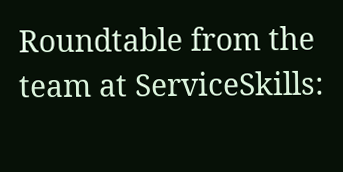Roundtable from the team at ServiceSkills: